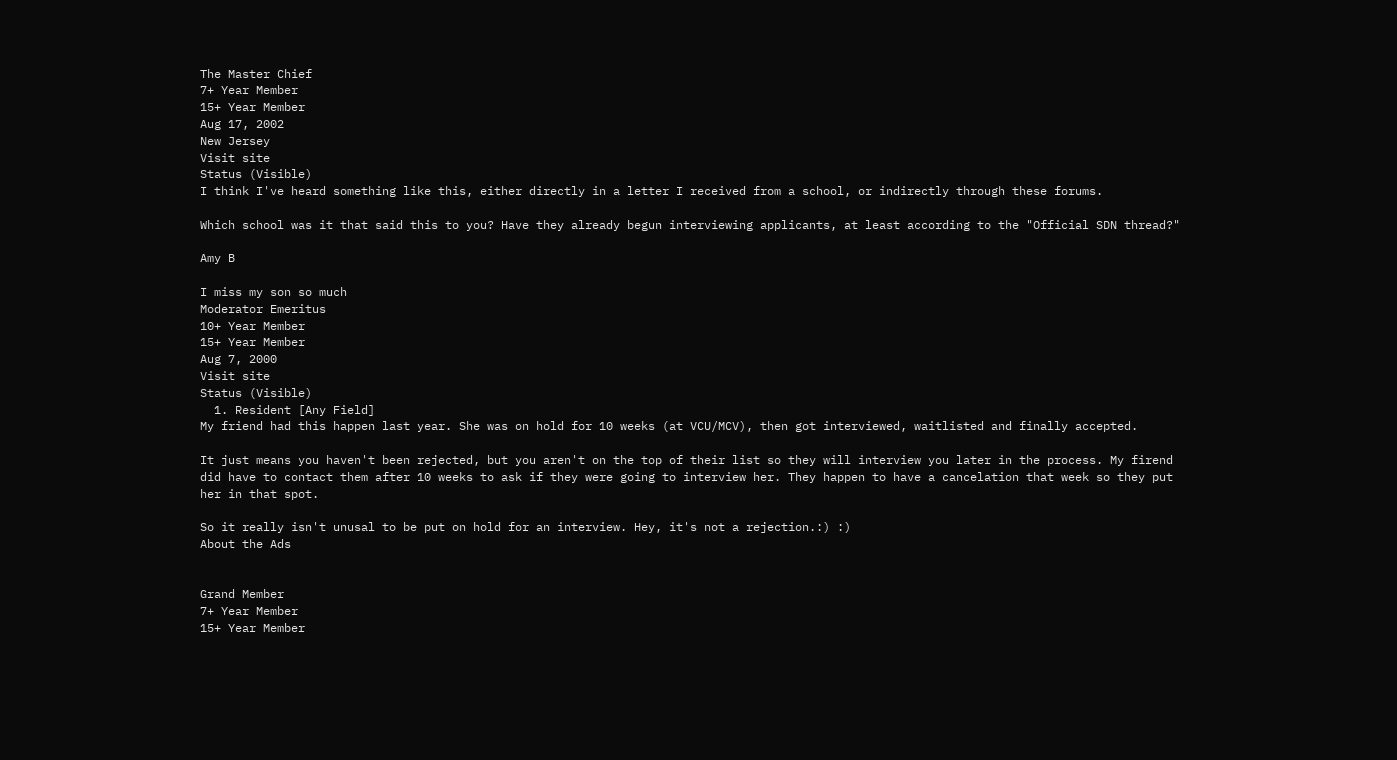The Master Chief
7+ Year Member
15+ Year Member
Aug 17, 2002
New Jersey
Visit site
Status (Visible)
I think I've heard something like this, either directly in a letter I received from a school, or indirectly through these forums.

Which school was it that said this to you? Have they already begun interviewing applicants, at least according to the "Official SDN thread?"

Amy B

I miss my son so much
Moderator Emeritus
10+ Year Member
15+ Year Member
Aug 7, 2000
Visit site
Status (Visible)
  1. Resident [Any Field]
My friend had this happen last year. She was on hold for 10 weeks (at VCU/MCV), then got interviewed, waitlisted and finally accepted.

It just means you haven't been rejected, but you aren't on the top of their list so they will interview you later in the process. My firend did have to contact them after 10 weeks to ask if they were going to interview her. They happen to have a cancelation that week so they put her in that spot.

So it really isn't unusal to be put on hold for an interview. Hey, it's not a rejection.:) :)
About the Ads


Grand Member
7+ Year Member
15+ Year Member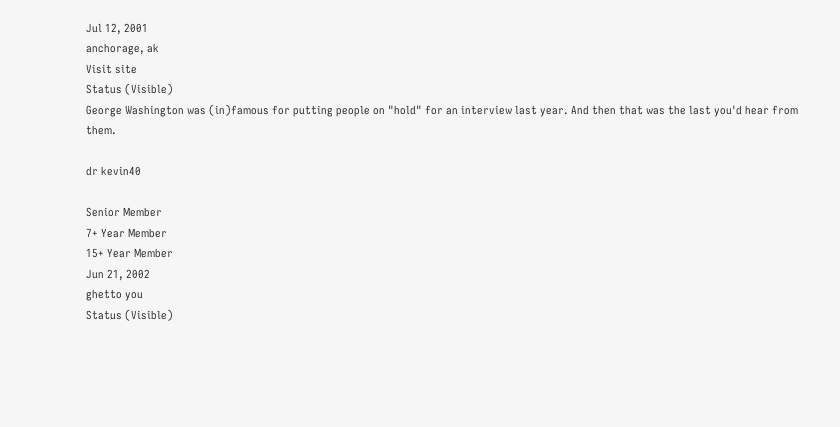Jul 12, 2001
anchorage, ak
Visit site
Status (Visible)
George Washington was (in)famous for putting people on "hold" for an interview last year. And then that was the last you'd hear from them.

dr kevin40

Senior Member
7+ Year Member
15+ Year Member
Jun 21, 2002
ghetto you
Status (Visible)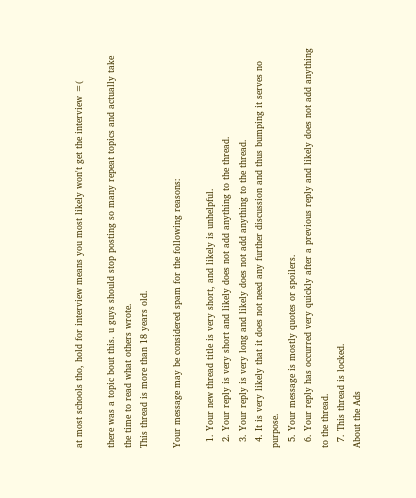at most schools tho, hold for interview means you most likely won't get the interview =(

there was a topic bout this. u guys should stop posting so many repeat topics and actually take the time to read what others wrote.
This thread is more than 18 years old.

Your message may be considered spam for the following reasons:

  1. Your new thread title is very short, and likely is unhelpful.
  2. Your reply is very short and likely does not add anything to the thread.
  3. Your reply is very long and likely does not add anything to the thread.
  4. It is very likely that it does not need any further discussion and thus bumping it serves no purpose.
  5. Your message is mostly quotes or spoilers.
  6. Your reply has occurred very quickly after a previous reply and likely does not add anything to the thread.
  7. This thread is locked.
About the Ads